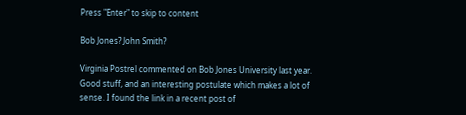Press "Enter" to skip to content

Bob Jones? John Smith?

Virginia Postrel commented on Bob Jones University last year. Good stuff, and an interesting postulate which makes a lot of sense. I found the link in a recent post of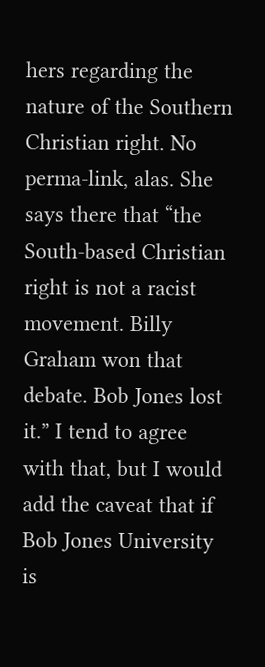hers regarding the nature of the Southern Christian right. No perma-link, alas. She says there that “the South-based Christian right is not a racist movement. Billy Graham won that debate. Bob Jones lost it.” I tend to agree with that, but I would add the caveat that if Bob Jones University is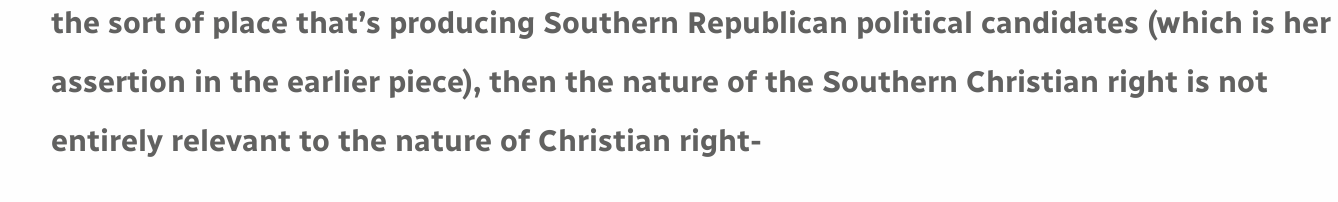the sort of place that’s producing Southern Republican political candidates (which is her assertion in the earlier piece), then the nature of the Southern Christian right is not entirely relevant to the nature of Christian right-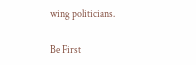wing politicians.

Be First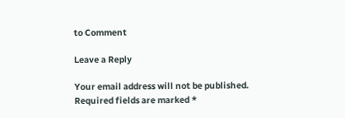to Comment

Leave a Reply

Your email address will not be published. Required fields are marked *